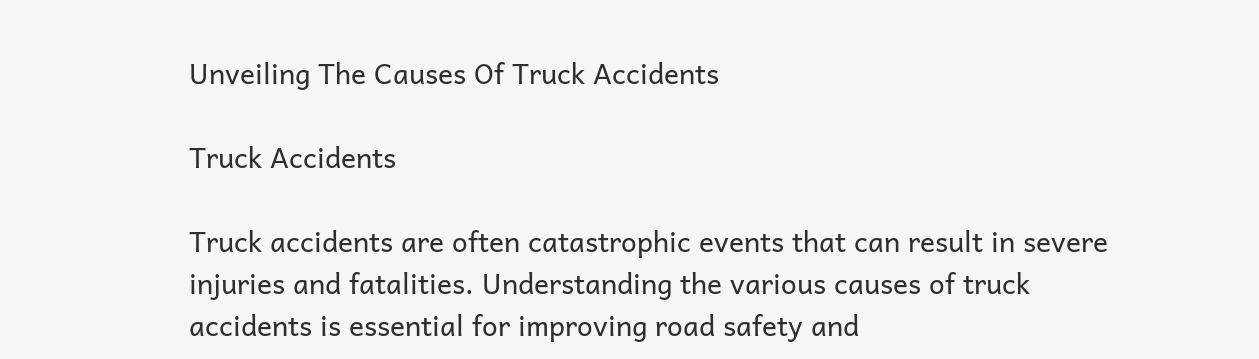Unveiling The Causes Of Truck Accidents

Truck Accidents

Truck accidents are often catastrophic events that can result in severe injuries and fatalities. Understanding the various causes of truck accidents is essential for improving road safety and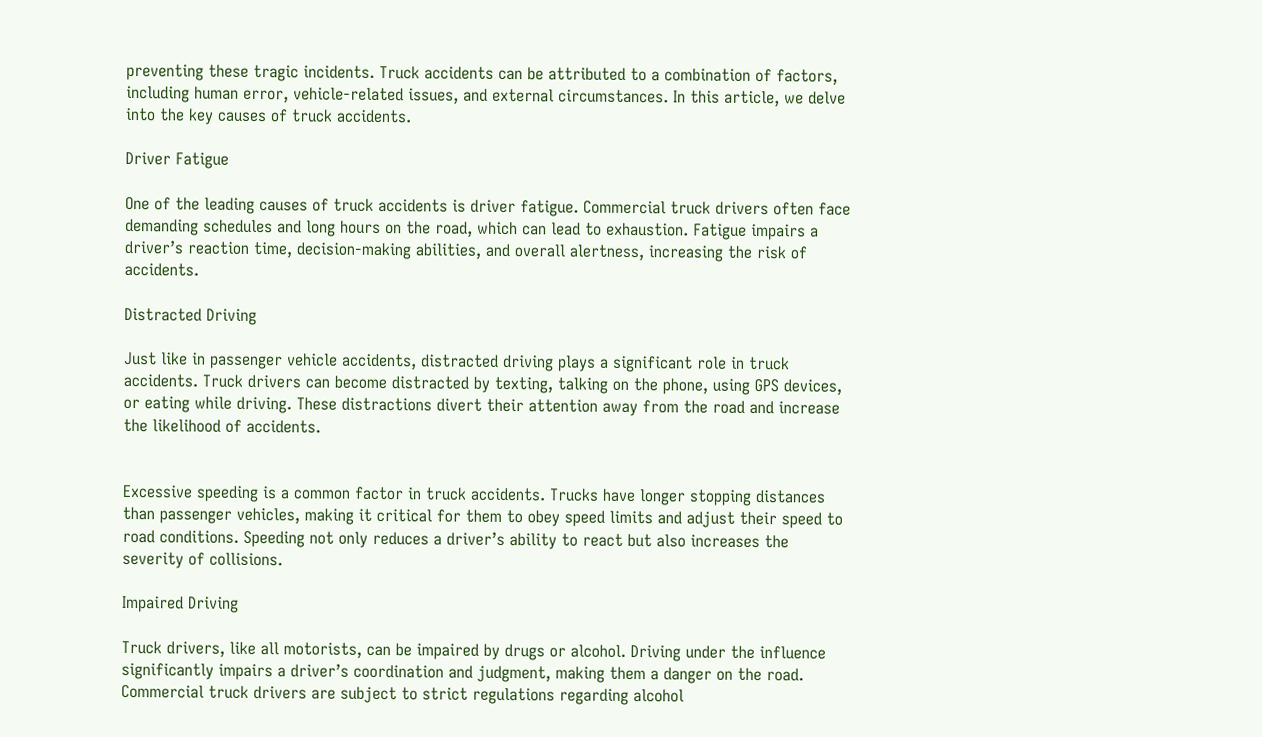preventing these tragic incidents. Truck accidents can be attributed to a combination of factors, including human error, vehicle-related issues, and external circumstances. In this article, we delve into the key causes of truck accidents.

Driver Fatigue

One of the leading causes of truck accidents is driver fatigue. Commercial truck drivers often face demanding schedules and long hours on the road, which can lead to exhaustion. Fatigue impairs a driver’s reaction time, decision-making abilities, and overall alertness, increasing the risk of accidents.

Distracted Driving

Just like in passenger vehicle accidents, distracted driving plays a significant role in truck accidents. Truck drivers can become distracted by texting, talking on the phone, using GPS devices, or eating while driving. These distractions divert their attention away from the road and increase the likelihood of accidents.


Excessive speeding is a common factor in truck accidents. Trucks have longer stopping distances than passenger vehicles, making it critical for them to obey speed limits and adjust their speed to road conditions. Speeding not only reduces a driver’s ability to react but also increases the severity of collisions.

Impaired Driving

Truck drivers, like all motorists, can be impaired by drugs or alcohol. Driving under the influence significantly impairs a driver’s coordination and judgment, making them a danger on the road. Commercial truck drivers are subject to strict regulations regarding alcohol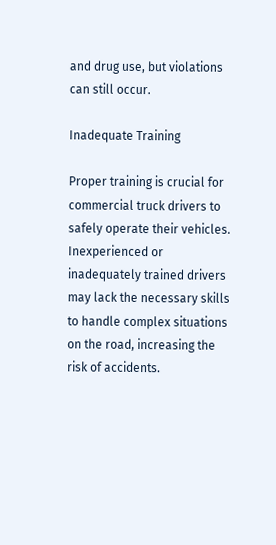and drug use, but violations can still occur.

Inadequate Training

Proper training is crucial for commercial truck drivers to safely operate their vehicles. Inexperienced or inadequately trained drivers may lack the necessary skills to handle complex situations on the road, increasing the risk of accidents.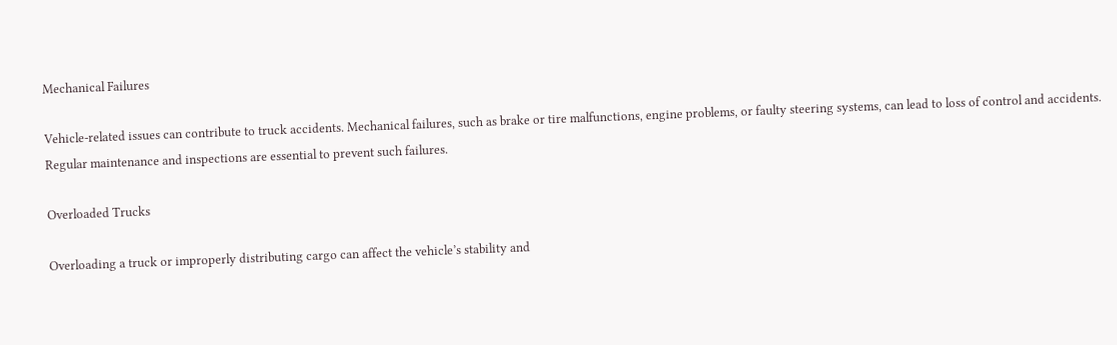Mechanical Failures

Vehicle-related issues can contribute to truck accidents. Mechanical failures, such as brake or tire malfunctions, engine problems, or faulty steering systems, can lead to loss of control and accidents. Regular maintenance and inspections are essential to prevent such failures.

Overloaded Trucks

Overloading a truck or improperly distributing cargo can affect the vehicle’s stability and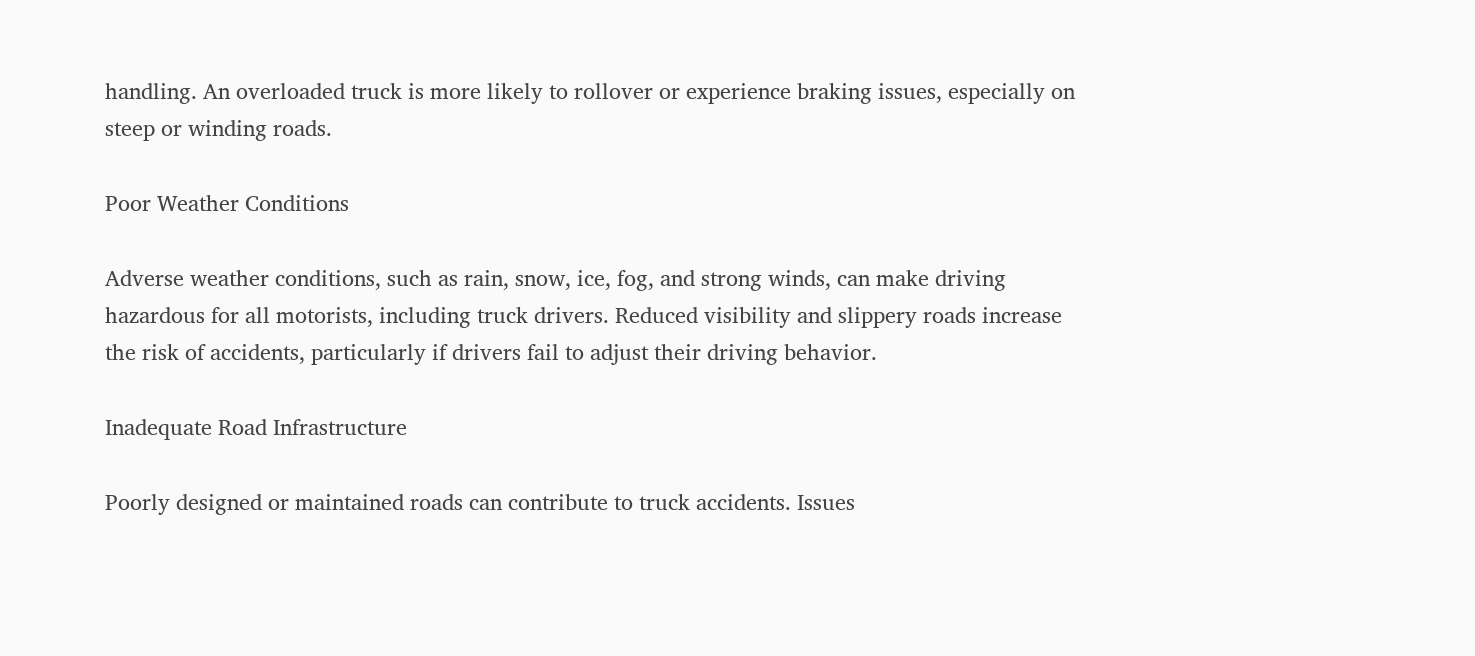handling. An overloaded truck is more likely to rollover or experience braking issues, especially on steep or winding roads.

Poor Weather Conditions

Adverse weather conditions, such as rain, snow, ice, fog, and strong winds, can make driving hazardous for all motorists, including truck drivers. Reduced visibility and slippery roads increase the risk of accidents, particularly if drivers fail to adjust their driving behavior.

Inadequate Road Infrastructure

Poorly designed or maintained roads can contribute to truck accidents. Issues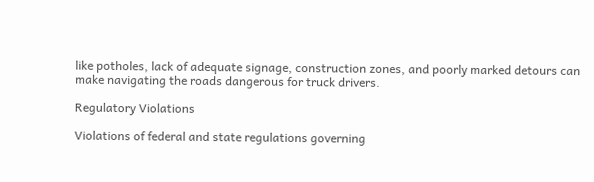like potholes, lack of adequate signage, construction zones, and poorly marked detours can make navigating the roads dangerous for truck drivers.

Regulatory Violations

Violations of federal and state regulations governing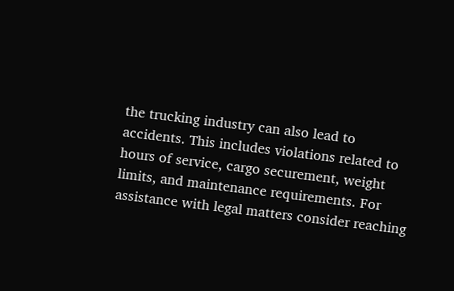the trucking industry can also lead to accidents. This includes violations related to hours of service, cargo securement, weight limits, and maintenance requirements. For assistance with legal matters consider reaching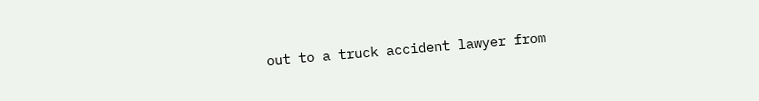out to a truck accident lawyer from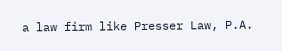a law firm like Presser Law, P.A.